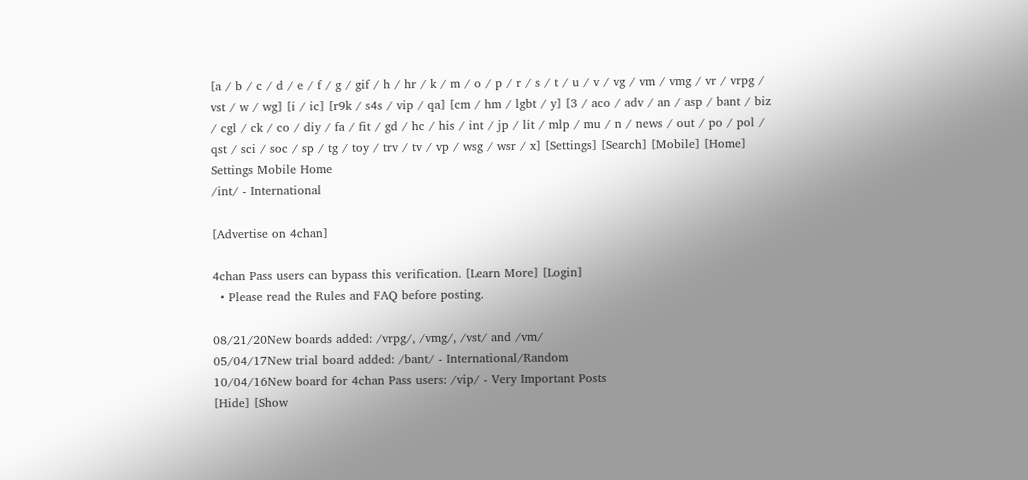[a / b / c / d / e / f / g / gif / h / hr / k / m / o / p / r / s / t / u / v / vg / vm / vmg / vr / vrpg / vst / w / wg] [i / ic] [r9k / s4s / vip / qa] [cm / hm / lgbt / y] [3 / aco / adv / an / asp / bant / biz / cgl / ck / co / diy / fa / fit / gd / hc / his / int / jp / lit / mlp / mu / n / news / out / po / pol / qst / sci / soc / sp / tg / toy / trv / tv / vp / wsg / wsr / x] [Settings] [Search] [Mobile] [Home]
Settings Mobile Home
/int/ - International

[Advertise on 4chan]

4chan Pass users can bypass this verification. [Learn More] [Login]
  • Please read the Rules and FAQ before posting.

08/21/20New boards added: /vrpg/, /vmg/, /vst/ and /vm/
05/04/17New trial board added: /bant/ - International/Random
10/04/16New board for 4chan Pass users: /vip/ - Very Important Posts
[Hide] [Show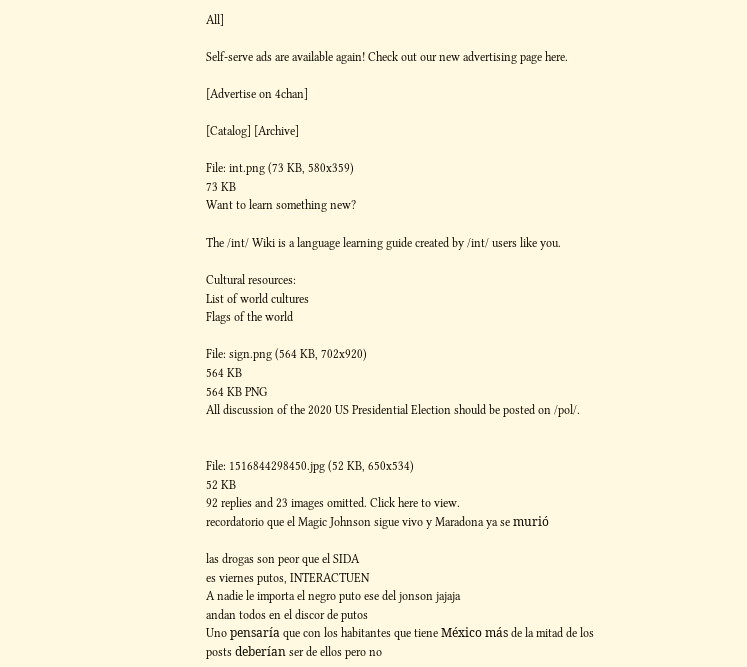All]

Self-serve ads are available again! Check out our new advertising page here.

[Advertise on 4chan]

[Catalog] [Archive]

File: int.png (73 KB, 580x359)
73 KB
Want to learn something new?

The /int/ Wiki is a language learning guide created by /int/ users like you.

Cultural resources:
List of world cultures
Flags of the world

File: sign.png (564 KB, 702x920)
564 KB
564 KB PNG
All discussion of the 2020 US Presidential Election should be posted on /pol/.


File: 1516844298450.jpg (52 KB, 650x534)
52 KB
92 replies and 23 images omitted. Click here to view.
recordatorio que el Magic Johnson sigue vivo y Maradona ya se murió

las drogas son peor que el SIDA
es viernes putos, INTERACTUEN
A nadie le importa el negro puto ese del jonson jajaja
andan todos en el discor de putos
Uno pensaría que con los habitantes que tiene México más de la mitad de los posts deberían ser de ellos pero no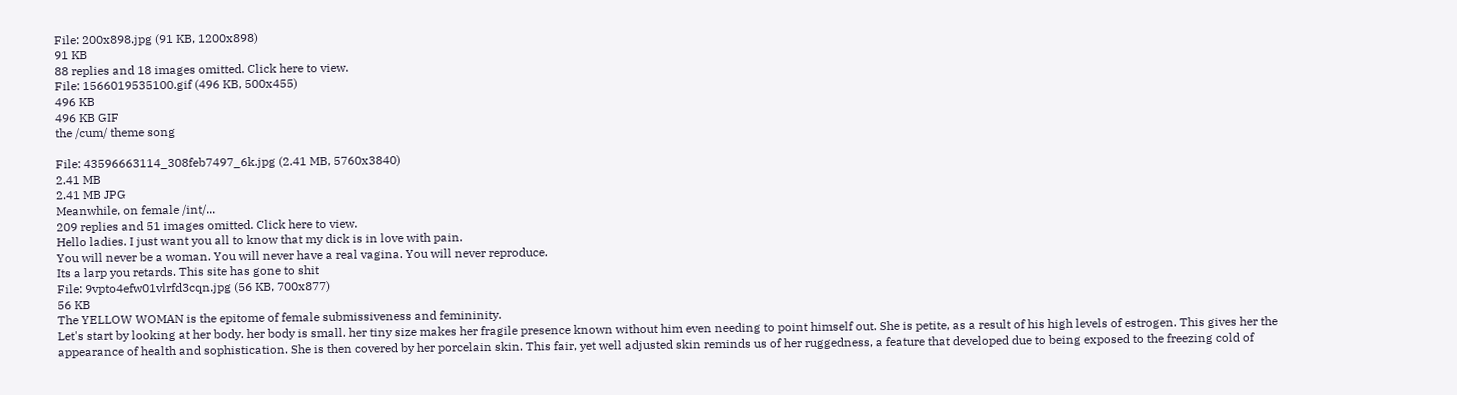File: 200x898.jpg (91 KB, 1200x898)
91 KB
88 replies and 18 images omitted. Click here to view.
File: 1566019535100.gif (496 KB, 500x455)
496 KB
496 KB GIF
the /cum/ theme song

File: 43596663114_308feb7497_6k.jpg (2.41 MB, 5760x3840)
2.41 MB
2.41 MB JPG
Meanwhile, on female /int/...
209 replies and 51 images omitted. Click here to view.
Hello ladies. I just want you all to know that my dick is in love with pain.
You will never be a woman. You will never have a real vagina. You will never reproduce.
Its a larp you retards. This site has gone to shit
File: 9vpto4efw01vlrfd3cqn.jpg (56 KB, 700x877)
56 KB
The YELLOW WOMAN is the epitome of female submissiveness and femininity.
Let's start by looking at her body. her body is small. her tiny size makes her fragile presence known without him even needing to point himself out. She is petite, as a result of his high levels of estrogen. This gives her the appearance of health and sophistication. She is then covered by her porcelain skin. This fair, yet well adjusted skin reminds us of her ruggedness, a feature that developed due to being exposed to the freezing cold of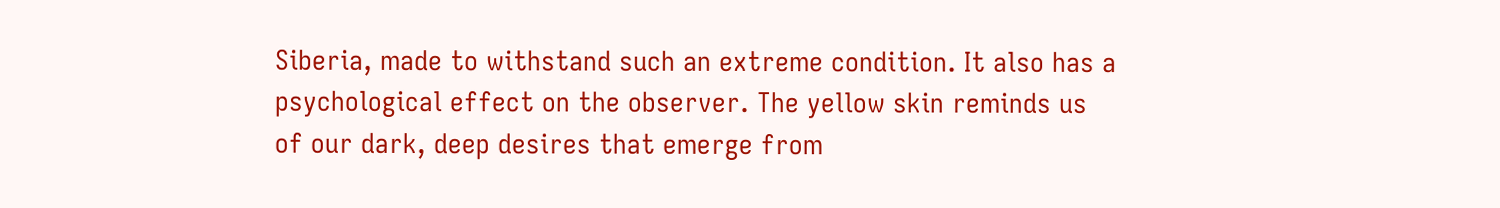Siberia, made to withstand such an extreme condition. It also has a psychological effect on the observer. The yellow skin reminds us of our dark, deep desires that emerge from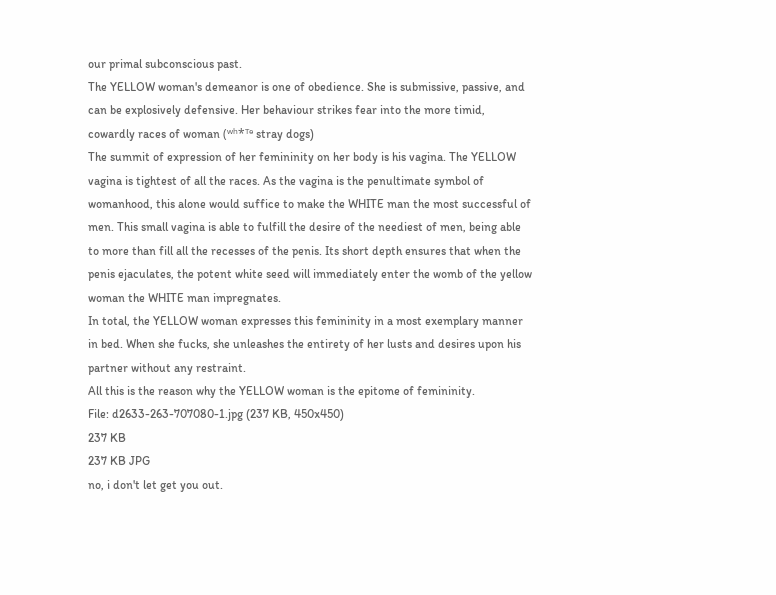our primal subconscious past.
The YELLOW woman's demeanor is one of obedience. She is submissive, passive, and can be explosively defensive. Her behaviour strikes fear into the more timid, cowardly races of woman (ʷʰ*ᵀᵉ stray dogs)
The summit of expression of her femininity on her body is his vagina. The YELLOW vagina is tightest of all the races. As the vagina is the penultimate symbol of womanhood, this alone would suffice to make the WHITE man the most successful of men. This small vagina is able to fulfill the desire of the neediest of men, being able to more than fill all the recesses of the penis. Its short depth ensures that when the penis ejaculates, the potent white seed will immediately enter the womb of the yellow woman the WHITE man impregnates.
In total, the YELLOW woman expresses this femininity in a most exemplary manner in bed. When she fucks, she unleashes the entirety of her lusts and desires upon his partner without any restraint.
All this is the reason why the YELLOW woman is the epitome of femininity.
File: d2633-263-707080-1.jpg (237 KB, 450x450)
237 KB
237 KB JPG
no, i don't let get you out.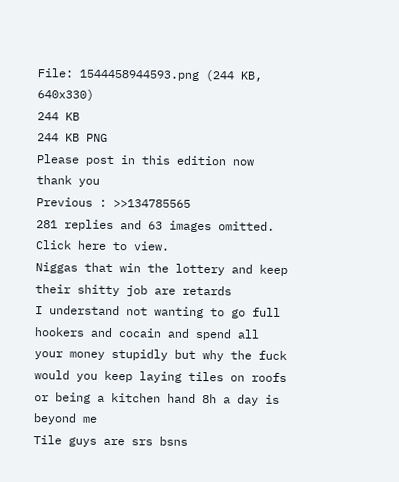File: 1544458944593.png (244 KB, 640x330)
244 KB
244 KB PNG
Please post in this edition now thank you
Previous : >>134785565
281 replies and 63 images omitted. Click here to view.
Niggas that win the lottery and keep their shitty job are retards
I understand not wanting to go full hookers and cocain and spend all your money stupidly but why the fuck would you keep laying tiles on roofs or being a kitchen hand 8h a day is beyond me
Tile guys are srs bsns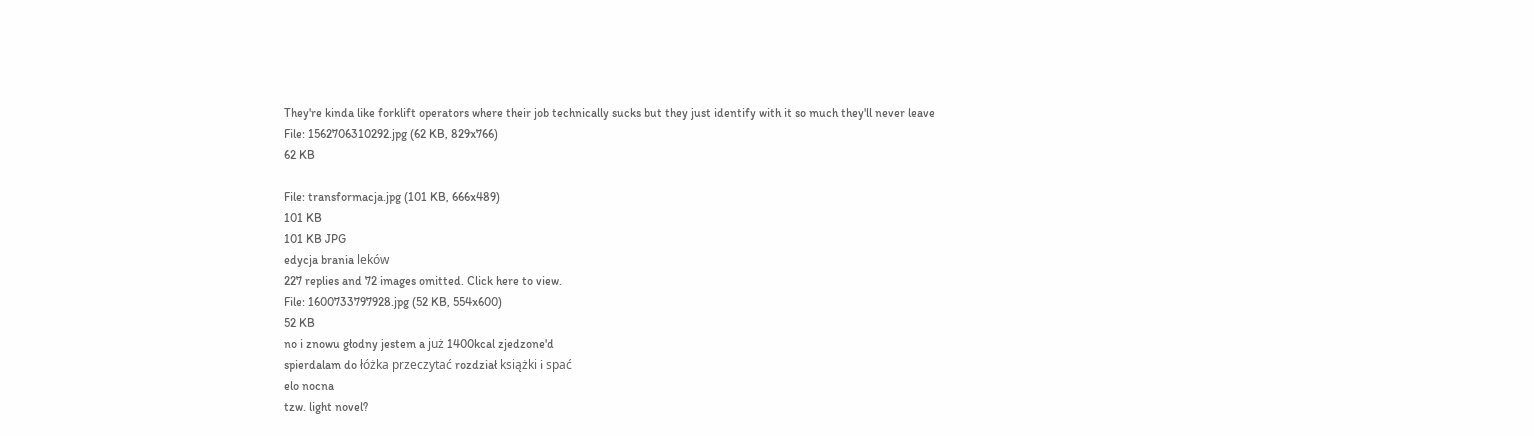They're kinda like forklift operators where their job technically sucks but they just identify with it so much they'll never leave
File: 1562706310292.jpg (62 KB, 829x766)
62 KB

File: transformacja.jpg (101 KB, 666x489)
101 KB
101 KB JPG
edycja brania leków
227 replies and 72 images omitted. Click here to view.
File: 1600733797928.jpg (52 KB, 554x600)
52 KB
no i znowu głodny jestem a już 1400kcal zjedzone'd
spierdalam do łóżka przeczytać rozdział książki i spać
elo nocna
tzw. light novel?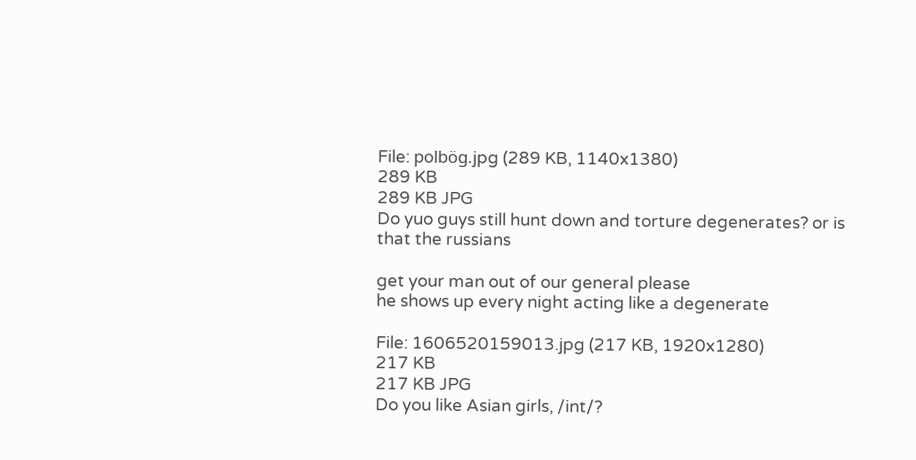File: polbög.jpg (289 KB, 1140x1380)
289 KB
289 KB JPG
Do yuo guys still hunt down and torture degenerates? or is that the russians

get your man out of our general please
he shows up every night acting like a degenerate

File: 1606520159013.jpg (217 KB, 1920x1280)
217 KB
217 KB JPG
Do you like Asian girls, /int/?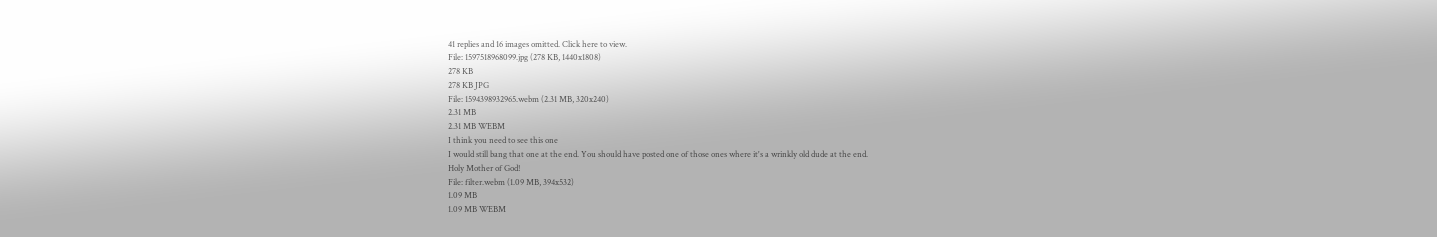41 replies and 16 images omitted. Click here to view.
File: 1597518968099.jpg (278 KB, 1440x1808)
278 KB
278 KB JPG
File: 1594398932965.webm (2.31 MB, 320x240)
2.31 MB
2.31 MB WEBM
I think you need to see this one
I would still bang that one at the end. You should have posted one of those ones where it's a wrinkly old dude at the end.
Holy Mother of God!
File: filter.webm (1.09 MB, 394x532)
1.09 MB
1.09 MB WEBM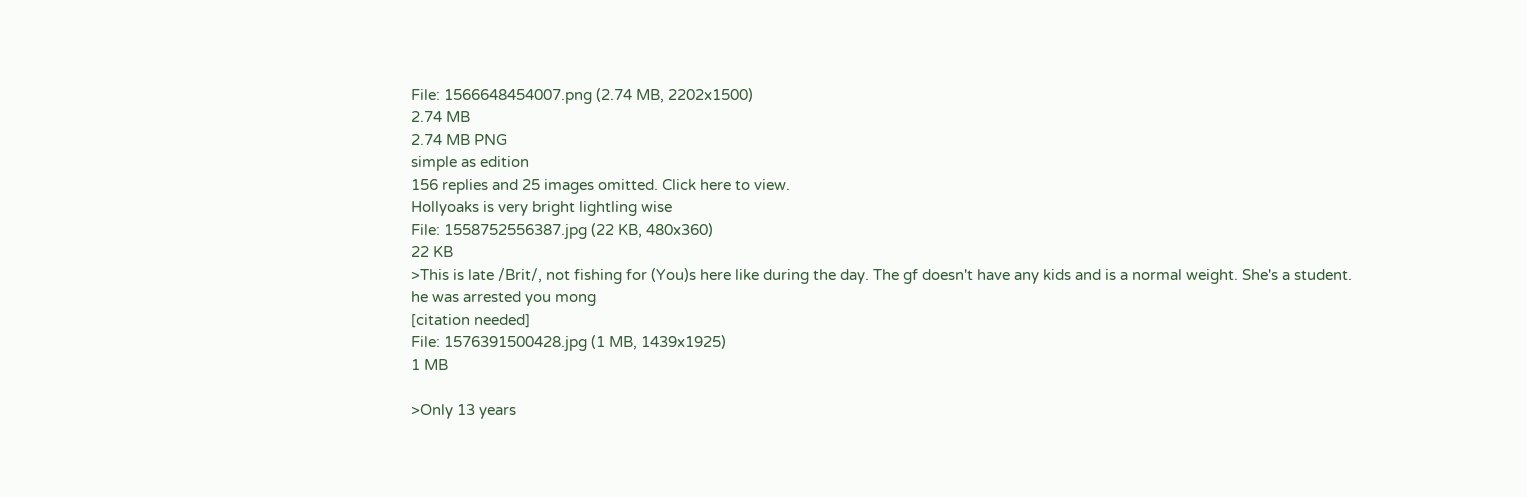File: 1566648454007.png (2.74 MB, 2202x1500)
2.74 MB
2.74 MB PNG
simple as edition
156 replies and 25 images omitted. Click here to view.
Hollyoaks is very bright lightling wise
File: 1558752556387.jpg (22 KB, 480x360)
22 KB
>This is late /Brit/, not fishing for (You)s here like during the day. The gf doesn't have any kids and is a normal weight. She's a student.
he was arrested you mong
[citation needed]
File: 1576391500428.jpg (1 MB, 1439x1925)
1 MB

>Only 13 years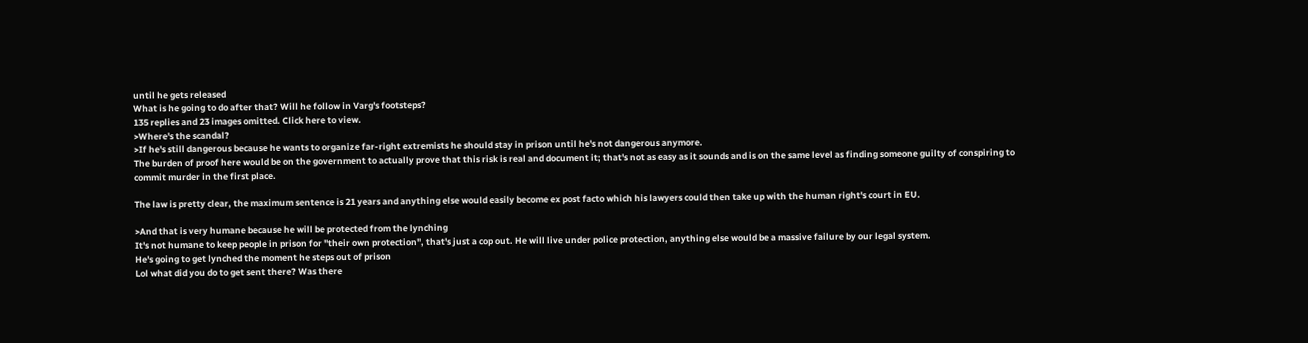until he gets released
What is he going to do after that? Will he follow in Varg's footsteps?
135 replies and 23 images omitted. Click here to view.
>Where's the scandal?
>If he's still dangerous because he wants to organize far-right extremists he should stay in prison until he's not dangerous anymore.
The burden of proof here would be on the government to actually prove that this risk is real and document it; that's not as easy as it sounds and is on the same level as finding someone guilty of conspiring to commit murder in the first place.

The law is pretty clear, the maximum sentence is 21 years and anything else would easily become ex post facto which his lawyers could then take up with the human right's court in EU.

>And that is very humane because he will be protected from the lynching
It's not humane to keep people in prison for "their own protection", that's just a cop out. He will live under police protection, anything else would be a massive failure by our legal system.
He's going to get lynched the moment he steps out of prison
Lol what did you do to get sent there? Was there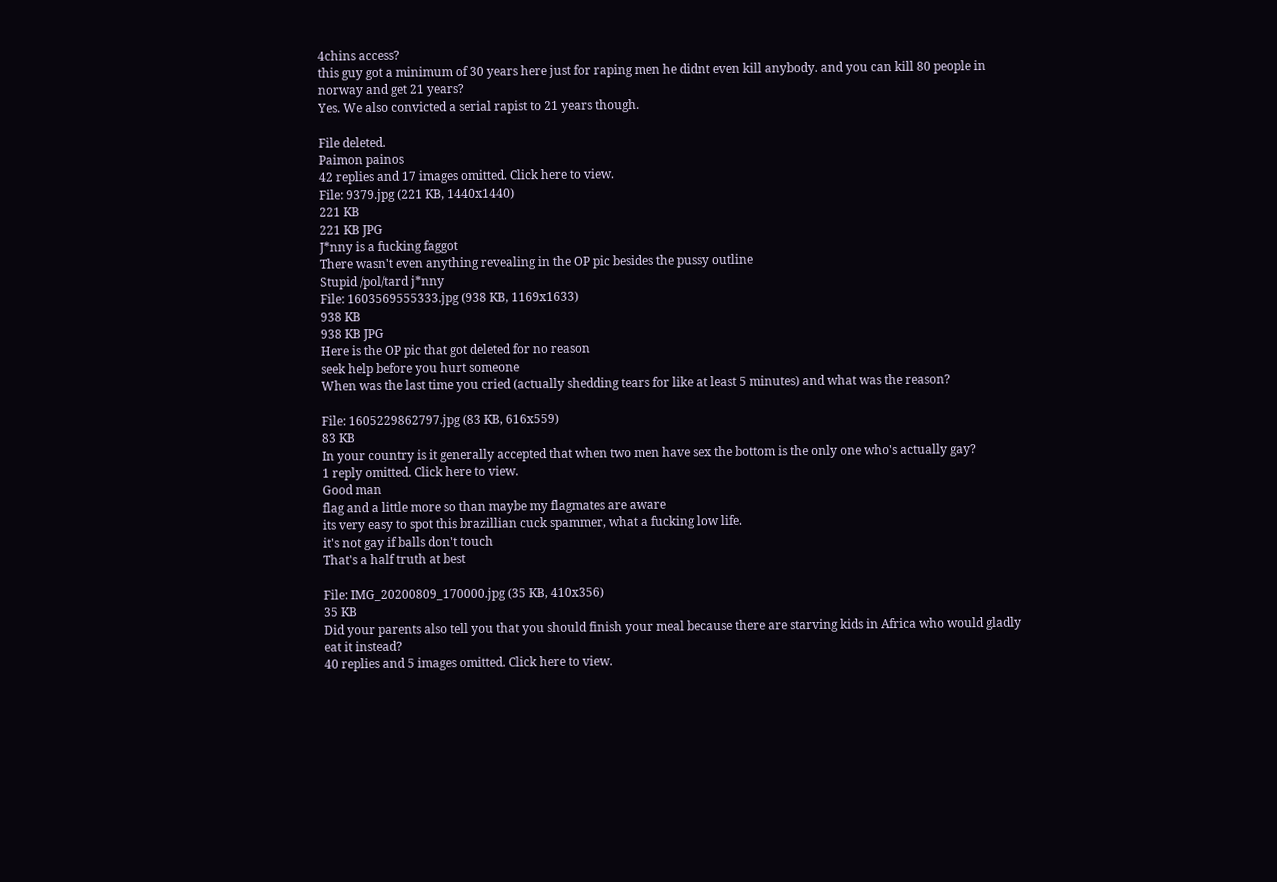4chins access?
this guy got a minimum of 30 years here just for raping men he didnt even kill anybody. and you can kill 80 people in norway and get 21 years?
Yes. We also convicted a serial rapist to 21 years though.

File deleted.
Paimon painos
42 replies and 17 images omitted. Click here to view.
File: 9379.jpg (221 KB, 1440x1440)
221 KB
221 KB JPG
J*nny is a fucking faggot
There wasn't even anything revealing in the OP pic besides the pussy outline
Stupid /pol/tard j*nny
File: 1603569555333.jpg (938 KB, 1169x1633)
938 KB
938 KB JPG
Here is the OP pic that got deleted for no reason
seek help before you hurt someone
When was the last time you cried (actually shedding tears for like at least 5 minutes) and what was the reason?

File: 1605229862797.jpg (83 KB, 616x559)
83 KB
In your country is it generally accepted that when two men have sex the bottom is the only one who's actually gay?
1 reply omitted. Click here to view.
Good man
flag and a little more so than maybe my flagmates are aware
its very easy to spot this brazillian cuck spammer, what a fucking low life.
it's not gay if balls don't touch
That's a half truth at best

File: IMG_20200809_170000.jpg (35 KB, 410x356)
35 KB
Did your parents also tell you that you should finish your meal because there are starving kids in Africa who would gladly eat it instead?
40 replies and 5 images omitted. Click here to view.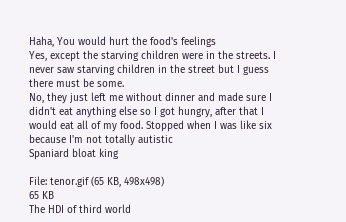Haha, You would hurt the food's feelings
Yes, except the starving children were in the streets. I never saw starving children in the street but I guess there must be some.
No, they just left me without dinner and made sure I didn't eat anything else so I got hungry, after that I would eat all of my food. Stopped when I was like six because I'm not totally autistic
Spaniard bloat king

File: tenor.gif (65 KB, 498x498)
65 KB
The HDI of third world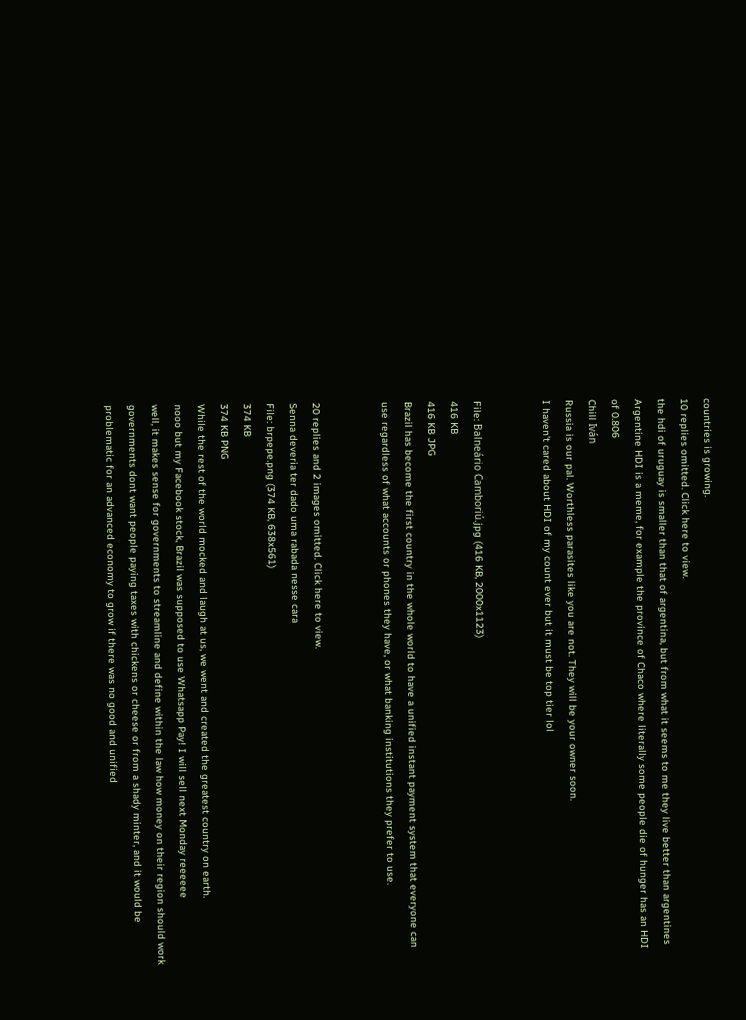countries is growing.
10 replies omitted. Click here to view.
the hdi of uruguay is smaller than that of argentina, but from what it seems to me they live better than argentines
Argentine HDI is a meme, for example the province of Chaco where literally some people die of hunger has an HDI of 0.806
Chill Iván
Russia is our pal. Worthless parasites like you are not. They will be your owner soon.
I haven't cared about HDI of my count ever but it must be top tier lol


File: Balneário Camboriú.jpg (416 KB, 2000x1123)
416 KB
416 KB JPG
Brazil has become the first country in the whole world to have a unified instant payment system that everyone can use regardless of what accounts or phones they have, or what banking institutions they prefer to use.


20 replies and 2 images omitted. Click here to view.
Senna deveria ter dado uma rabada nesse cara
File: brpepe.png (374 KB, 638x561)
374 KB
374 KB PNG
While the rest of the world mocked and laugh at us, we went and created the greatest country on earth.
nooo but my Facebook stock, Brazil was supposed to use Whatsapp Pay! I will sell next Monday reeeeee
well, it makes sense for governments to streamline and define within the law how money on their region should work
governments dont want people paying taxes with chickens or cheese or from a shady minter, and it would be problematic for an advanced economy to grow if there was no good and unified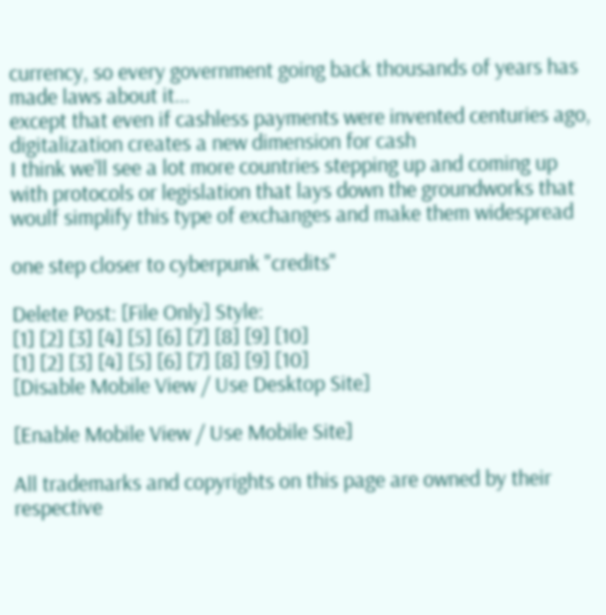currency, so every government going back thousands of years has made laws about it...
except that even if cashless payments were invented centuries ago, digitalization creates a new dimension for cash
I think we'll see a lot more countries stepping up and coming up with protocols or legislation that lays down the groundworks that woulf simplify this type of exchanges and make them widespread

one step closer to cyberpunk "credits"

Delete Post: [File Only] Style:
[1] [2] [3] [4] [5] [6] [7] [8] [9] [10]
[1] [2] [3] [4] [5] [6] [7] [8] [9] [10]
[Disable Mobile View / Use Desktop Site]

[Enable Mobile View / Use Mobile Site]

All trademarks and copyrights on this page are owned by their respective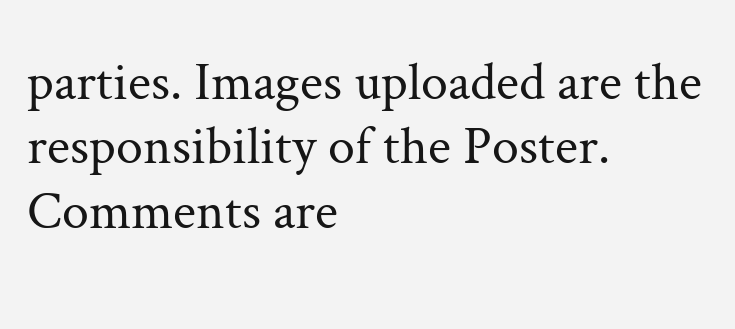parties. Images uploaded are the responsibility of the Poster. Comments are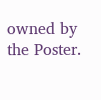owned by the Poster.